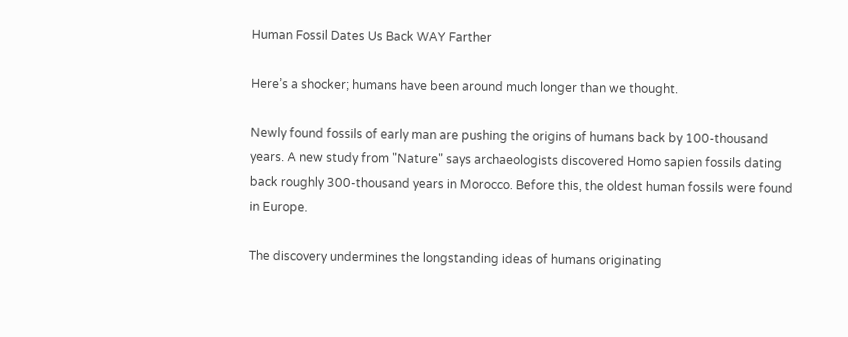Human Fossil Dates Us Back WAY Farther

Here’s a shocker; humans have been around much longer than we thought.

Newly found fossils of early man are pushing the origins of humans back by 100-thousand years. A new study from "Nature" says archaeologists discovered Homo sapien fossils dating back roughly 300-thousand years in Morocco. Before this, the oldest human fossils were found in Europe.

The discovery undermines the longstanding ideas of humans originating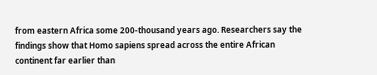from eastern Africa some 200-thousand years ago. Researchers say the findings show that Homo sapiens spread across the entire African continent far earlier than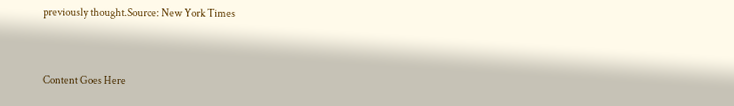previously thought.Source: New York Times


Content Goes Here